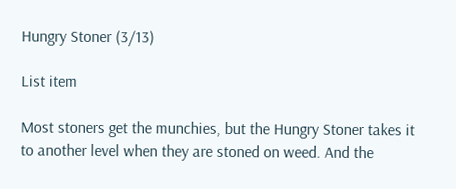Hungry Stoner (3/13)

List item

Most stoners get the munchies, but the Hungry Stoner takes it to another level when they are stoned on weed. And the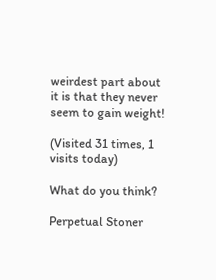weirdest part about it is that they never seem to gain weight!

(Visited 31 times, 1 visits today)

What do you think?

Perpetual Stoner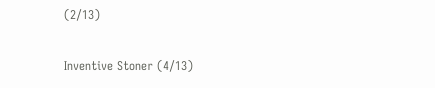(2/13)

Inventive Stoner (4/13)